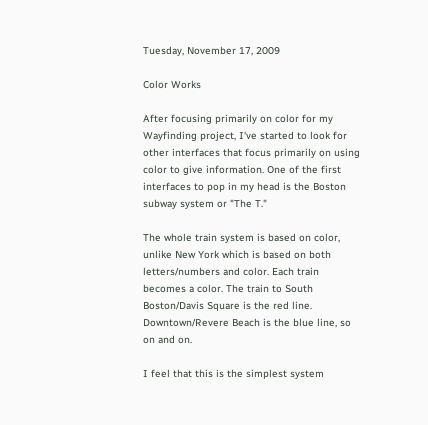Tuesday, November 17, 2009

Color Works

After focusing primarily on color for my Wayfinding project, I've started to look for other interfaces that focus primarily on using color to give information. One of the first interfaces to pop in my head is the Boston subway system or "The T."

The whole train system is based on color, unlike New York which is based on both letters/numbers and color. Each train becomes a color. The train to South Boston/Davis Square is the red line. Downtown/Revere Beach is the blue line, so on and on.

I feel that this is the simplest system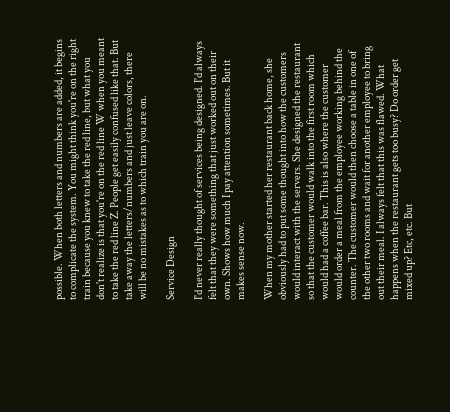possible. When both letters and numbers are added, it begins to complicate the system. You might think you're on the right train because you knew to take the red line, but what you don't realize is that you're on the red line W when you meant to take the red line Z. People get easily confused like that. But take away the letters/numbers and just leave colors, there will be no mistakes as to which train you are on.

Service Design

I'd never really thought of services being designed. I'd always felt that they were something that just worked out on their own. Shows how much I pay attention sometimes. But it makes sense now.

When my mother started her restaurant back home, she obviously had to put some thought into how the customers would interact with the servers. She designed the restaurant so that the customer would walk into the first room which would had a coffee bar. This is also where the customer would order a meal from the employee working behind the counter. The customer would then choose a table in one of the other two rooms and wait for another employee to bring out their meal. I always felt that this was flawed. What happens when the restaurant gets too busy? Do order get mixed up? Etc, etc. But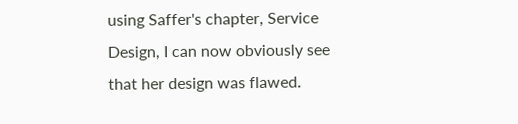using Saffer's chapter, Service Design, I can now obviously see that her design was flawed.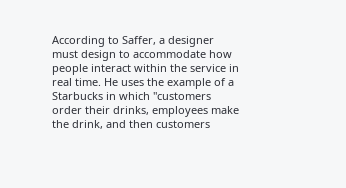According to Saffer, a designer must design to accommodate how people interact within the service in real time. He uses the example of a Starbucks in which "customers order their drinks, employees make the drink, and then customers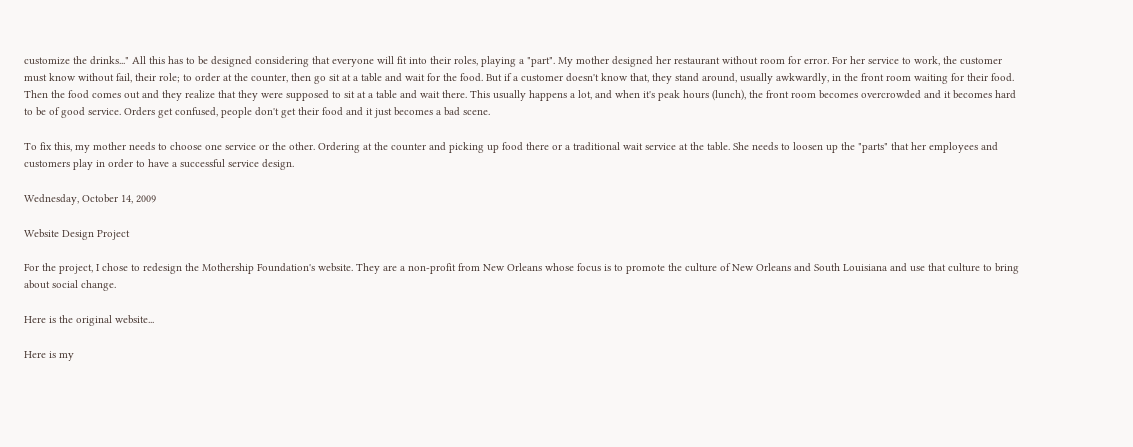customize the drinks..." All this has to be designed considering that everyone will fit into their roles, playing a "part". My mother designed her restaurant without room for error. For her service to work, the customer must know without fail, their role; to order at the counter, then go sit at a table and wait for the food. But if a customer doesn't know that, they stand around, usually awkwardly, in the front room waiting for their food. Then the food comes out and they realize that they were supposed to sit at a table and wait there. This usually happens a lot, and when it's peak hours (lunch), the front room becomes overcrowded and it becomes hard to be of good service. Orders get confused, people don't get their food and it just becomes a bad scene.

To fix this, my mother needs to choose one service or the other. Ordering at the counter and picking up food there or a traditional wait service at the table. She needs to loosen up the "parts" that her employees and customers play in order to have a successful service design.

Wednesday, October 14, 2009

Website Design Project

For the project, I chose to redesign the Mothership Foundation's website. They are a non-profit from New Orleans whose focus is to promote the culture of New Orleans and South Louisiana and use that culture to bring about social change.

Here is the original website...

Here is my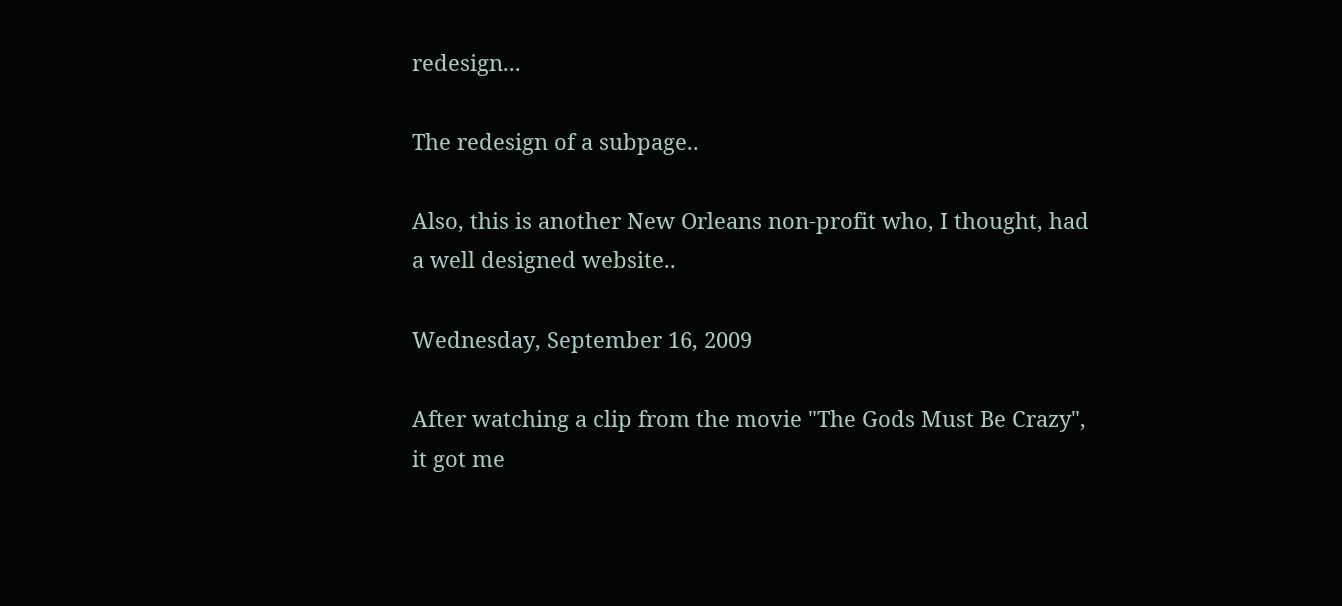redesign...

The redesign of a subpage..

Also, this is another New Orleans non-profit who, I thought, had a well designed website..

Wednesday, September 16, 2009

After watching a clip from the movie "The Gods Must Be Crazy", it got me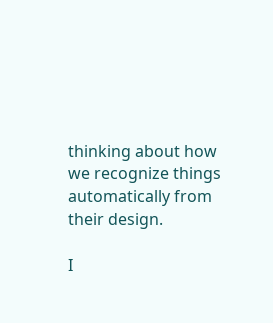thinking about how we recognize things automatically from their design.

I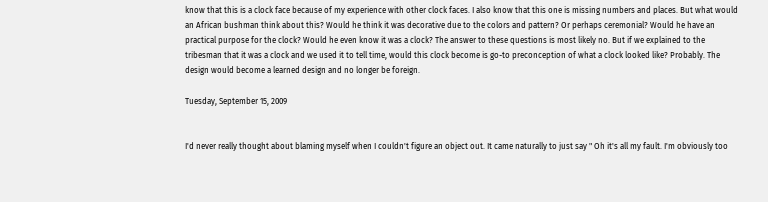know that this is a clock face because of my experience with other clock faces. I also know that this one is missing numbers and places. But what would an African bushman think about this? Would he think it was decorative due to the colors and pattern? Or perhaps ceremonial? Would he have an practical purpose for the clock? Would he even know it was a clock? The answer to these questions is most likely no. But if we explained to the tribesman that it was a clock and we used it to tell time, would this clock become is go-to preconception of what a clock looked like? Probably. The design would become a learned design and no longer be foreign.

Tuesday, September 15, 2009


I'd never really thought about blaming myself when I couldn't figure an object out. It came naturally to just say " Oh it's all my fault. I'm obviously too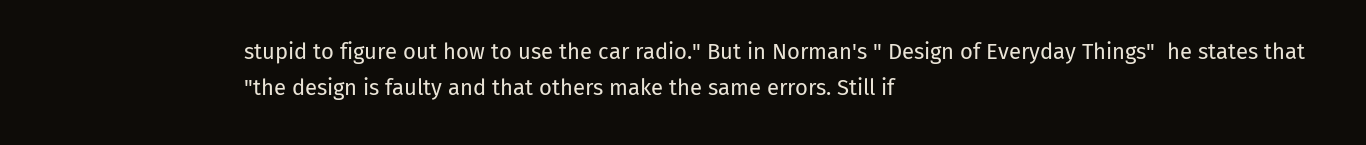stupid to figure out how to use the car radio." But in Norman's " Design of Everyday Things"  he states that "the design is faulty and that others make the same errors. Still if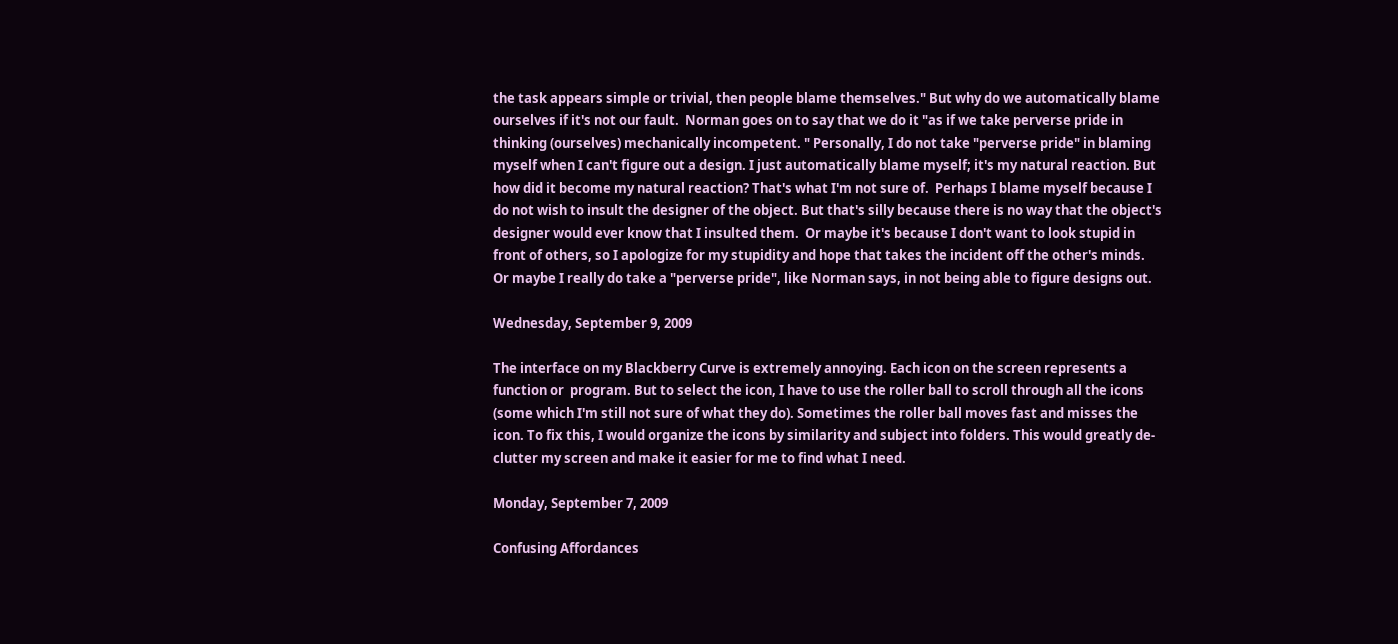the task appears simple or trivial, then people blame themselves." But why do we automatically blame ourselves if it's not our fault.  Norman goes on to say that we do it "as if we take perverse pride in thinking (ourselves) mechanically incompetent. " Personally, I do not take "perverse pride" in blaming myself when I can't figure out a design. I just automatically blame myself; it's my natural reaction. But how did it become my natural reaction? That's what I'm not sure of.  Perhaps I blame myself because I do not wish to insult the designer of the object. But that's silly because there is no way that the object's designer would ever know that I insulted them.  Or maybe it's because I don't want to look stupid in front of others, so I apologize for my stupidity and hope that takes the incident off the other's minds.  Or maybe I really do take a "perverse pride", like Norman says, in not being able to figure designs out.

Wednesday, September 9, 2009

The interface on my Blackberry Curve is extremely annoying. Each icon on the screen represents a function or  program. But to select the icon, I have to use the roller ball to scroll through all the icons (some which I'm still not sure of what they do). Sometimes the roller ball moves fast and misses the icon. To fix this, I would organize the icons by similarity and subject into folders. This would greatly de-clutter my screen and make it easier for me to find what I need.

Monday, September 7, 2009

Confusing Affordances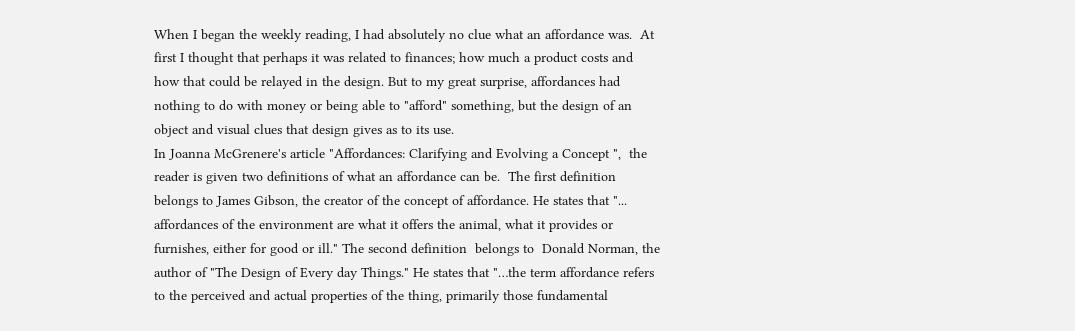When I began the weekly reading, I had absolutely no clue what an affordance was.  At first I thought that perhaps it was related to finances; how much a product costs and how that could be relayed in the design. But to my great surprise, affordances had nothing to do with money or being able to "afford" something, but the design of an object and visual clues that design gives as to its use.
In Joanna McGrenere's article "Affordances: Clarifying and Evolving a Concept ",  the reader is given two definitions of what an affordance can be.  The first definition belongs to James Gibson, the creator of the concept of affordance. He states that "... affordances of the environment are what it offers the animal, what it provides or furnishes, either for good or ill." The second definition  belongs to  Donald Norman, the author of "The Design of Every day Things." He states that "…the term affordance refers to the perceived and actual properties of the thing, primarily those fundamental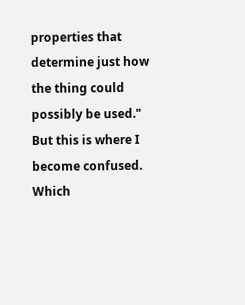properties that determine just how the thing could possibly be used."
But this is where I become confused. Which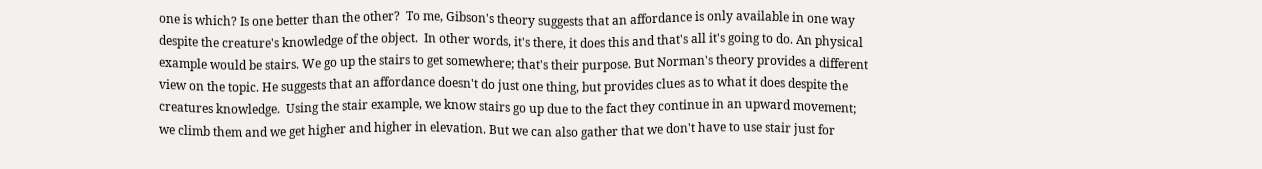one is which? Is one better than the other?  To me, Gibson's theory suggests that an affordance is only available in one way despite the creature's knowledge of the object.  In other words, it's there, it does this and that's all it's going to do. An physical example would be stairs. We go up the stairs to get somewhere; that's their purpose. But Norman's theory provides a different view on the topic. He suggests that an affordance doesn't do just one thing, but provides clues as to what it does despite the creatures knowledge.  Using the stair example, we know stairs go up due to the fact they continue in an upward movement; we climb them and we get higher and higher in elevation. But we can also gather that we don't have to use stair just for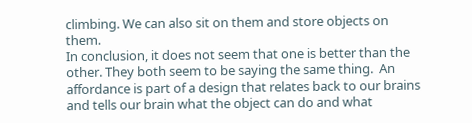climbing. We can also sit on them and store objects on them.
In conclusion, it does not seem that one is better than the other. They both seem to be saying the same thing.  An affordance is part of a design that relates back to our brains and tells our brain what the object can do and what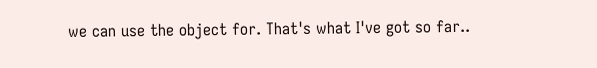we can use the object for. That's what I've got so far..